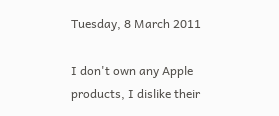Tuesday, 8 March 2011

I don't own any Apple products, I dislike their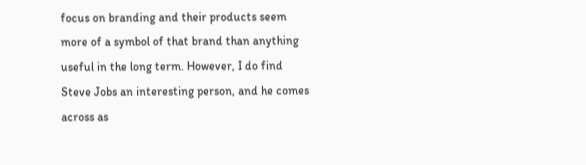focus on branding and their products seem more of a symbol of that brand than anything useful in the long term. However, I do find Steve Jobs an interesting person, and he comes across as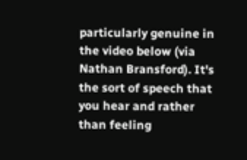particularly genuine in the video below (via Nathan Bransford). It's the sort of speech that you hear and rather than feeling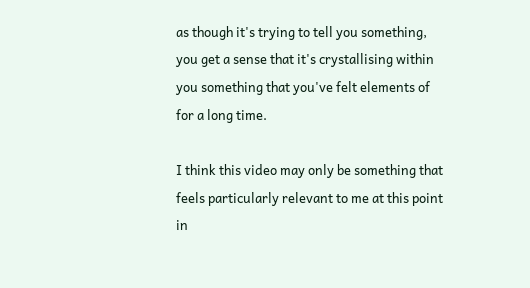as though it's trying to tell you something, you get a sense that it's crystallising within you something that you've felt elements of for a long time.

I think this video may only be something that feels particularly relevant to me at this point in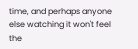time, and perhaps anyone else watching it won't feel the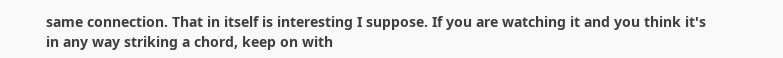same connection. That in itself is interesting I suppose. If you are watching it and you think it's in any way striking a chord, keep on with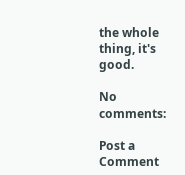the whole thing, it's good.

No comments:

Post a Comment